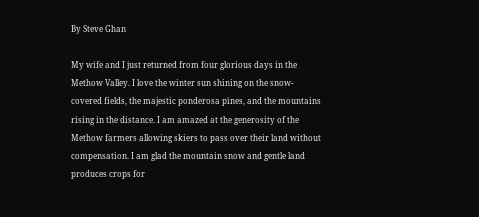By Steve Ghan

My wife and I just returned from four glorious days in the Methow Valley. I love the winter sun shining on the snow-covered fields, the majestic ponderosa pines, and the mountains rising in the distance. I am amazed at the generosity of the Methow farmers allowing skiers to pass over their land without compensation. I am glad the mountain snow and gentle land produces crops for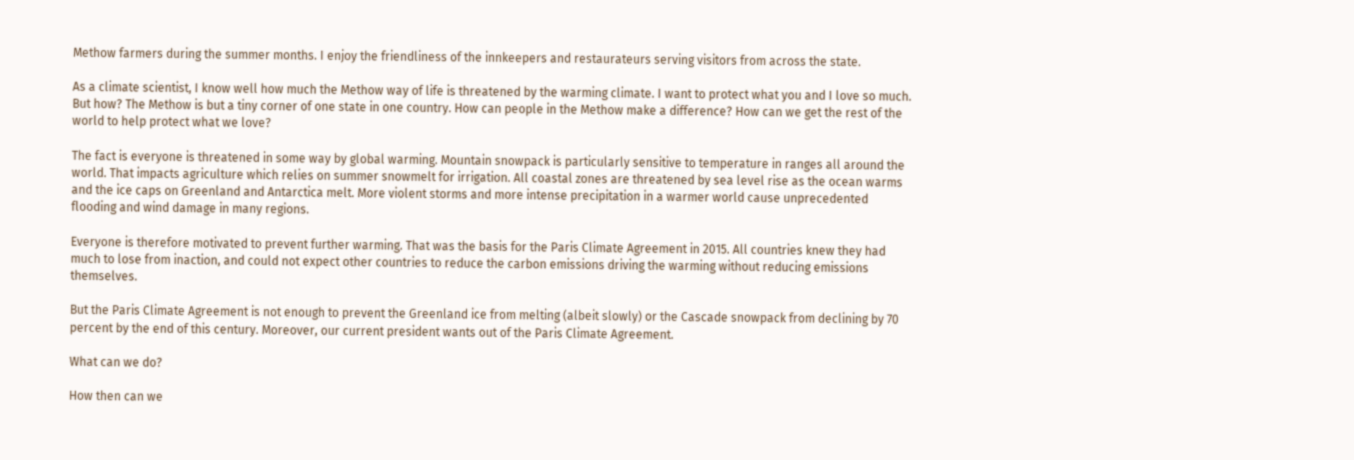Methow farmers during the summer months. I enjoy the friendliness of the innkeepers and restaurateurs serving visitors from across the state.

As a climate scientist, I know well how much the Methow way of life is threatened by the warming climate. I want to protect what you and I love so much. But how? The Methow is but a tiny corner of one state in one country. How can people in the Methow make a difference? How can we get the rest of the world to help protect what we love?

The fact is everyone is threatened in some way by global warming. Mountain snowpack is particularly sensitive to temperature in ranges all around the world. That impacts agriculture which relies on summer snowmelt for irrigation. All coastal zones are threatened by sea level rise as the ocean warms and the ice caps on Greenland and Antarctica melt. More violent storms and more intense precipitation in a warmer world cause unprecedented flooding and wind damage in many regions.

Everyone is therefore motivated to prevent further warming. That was the basis for the Paris Climate Agreement in 2015. All countries knew they had much to lose from inaction, and could not expect other countries to reduce the carbon emissions driving the warming without reducing emissions themselves.

But the Paris Climate Agreement is not enough to prevent the Greenland ice from melting (albeit slowly) or the Cascade snowpack from declining by 70 percent by the end of this century. Moreover, our current president wants out of the Paris Climate Agreement.

What can we do?

How then can we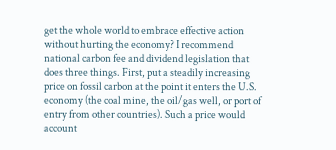get the whole world to embrace effective action without hurting the economy? I recommend national carbon fee and dividend legislation that does three things. First, put a steadily increasing price on fossil carbon at the point it enters the U.S. economy (the coal mine, the oil/gas well, or port of entry from other countries). Such a price would account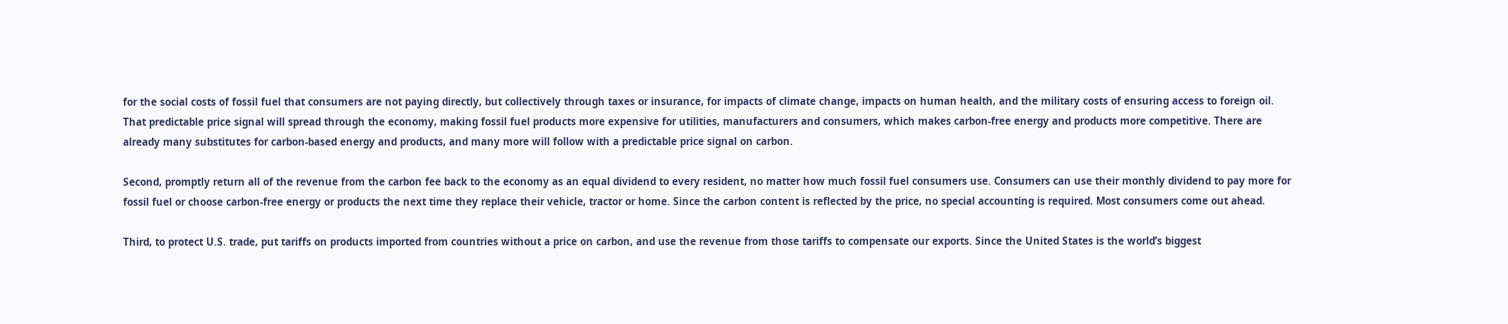for the social costs of fossil fuel that consumers are not paying directly, but collectively through taxes or insurance, for impacts of climate change, impacts on human health, and the military costs of ensuring access to foreign oil. That predictable price signal will spread through the economy, making fossil fuel products more expensive for utilities, manufacturers and consumers, which makes carbon-free energy and products more competitive. There are already many substitutes for carbon-based energy and products, and many more will follow with a predictable price signal on carbon.

Second, promptly return all of the revenue from the carbon fee back to the economy as an equal dividend to every resident, no matter how much fossil fuel consumers use. Consumers can use their monthly dividend to pay more for fossil fuel or choose carbon-free energy or products the next time they replace their vehicle, tractor or home. Since the carbon content is reflected by the price, no special accounting is required. Most consumers come out ahead.

Third, to protect U.S. trade, put tariffs on products imported from countries without a price on carbon, and use the revenue from those tariffs to compensate our exports. Since the United States is the world’s biggest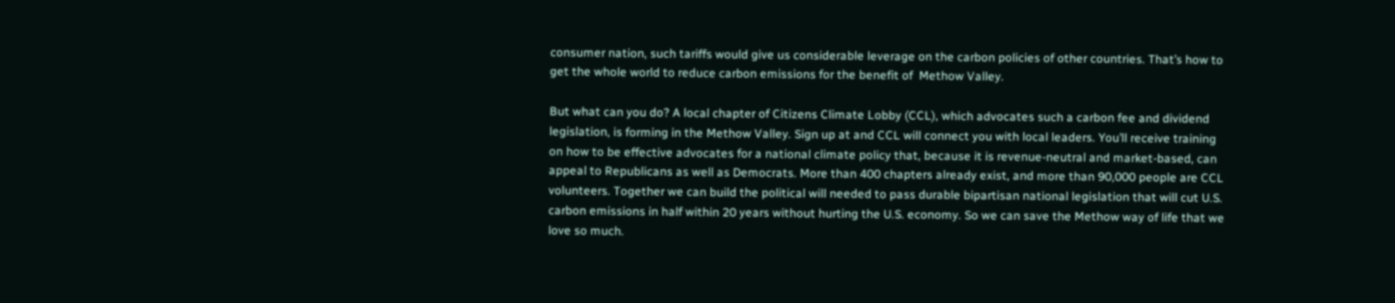consumer nation, such tariffs would give us considerable leverage on the carbon policies of other countries. That’s how to get the whole world to reduce carbon emissions for the benefit of  Methow Valley.

But what can you do? A local chapter of Citizens Climate Lobby (CCL), which advocates such a carbon fee and dividend legislation, is forming in the Methow Valley. Sign up at and CCL will connect you with local leaders. You’ll receive training on how to be effective advocates for a national climate policy that, because it is revenue-neutral and market-based, can appeal to Republicans as well as Democrats. More than 400 chapters already exist, and more than 90,000 people are CCL volunteers. Together we can build the political will needed to pass durable bipartisan national legislation that will cut U.S. carbon emissions in half within 20 years without hurting the U.S. economy. So we can save the Methow way of life that we love so much.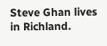Steve Ghan lives in Richland.